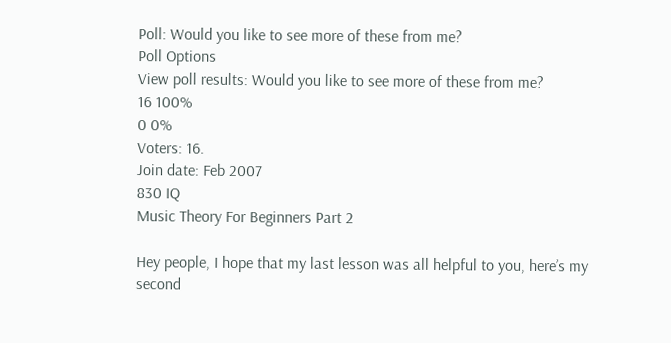Poll: Would you like to see more of these from me?
Poll Options
View poll results: Would you like to see more of these from me?
16 100%
0 0%
Voters: 16.
Join date: Feb 2007
830 IQ
Music Theory For Beginners Part 2

Hey people, I hope that my last lesson was all helpful to you, here’s my second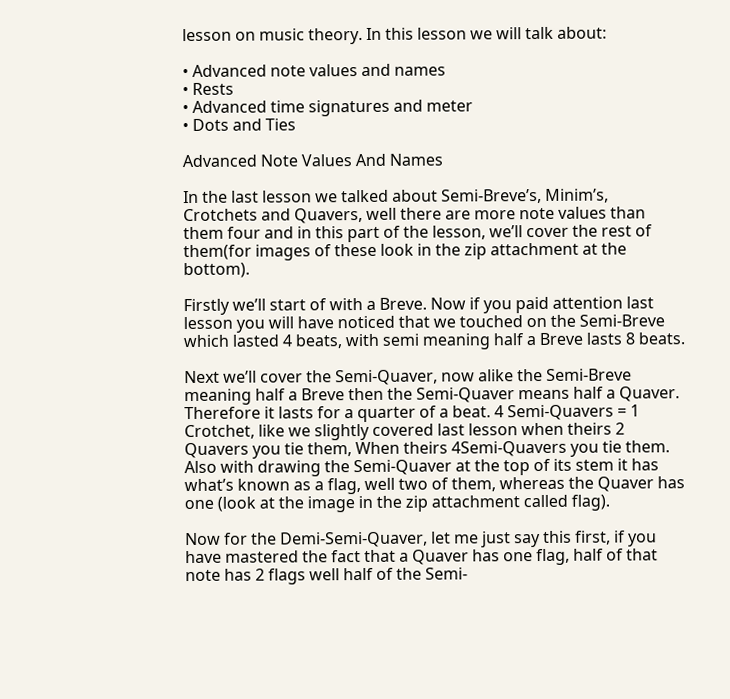lesson on music theory. In this lesson we will talk about:

• Advanced note values and names
• Rests
• Advanced time signatures and meter
• Dots and Ties

Advanced Note Values And Names

In the last lesson we talked about Semi-Breve’s, Minim’s, Crotchets and Quavers, well there are more note values than them four and in this part of the lesson, we’ll cover the rest of them(for images of these look in the zip attachment at the bottom).

Firstly we’ll start of with a Breve. Now if you paid attention last lesson you will have noticed that we touched on the Semi-Breve which lasted 4 beats, with semi meaning half a Breve lasts 8 beats.

Next we’ll cover the Semi-Quaver, now alike the Semi-Breve meaning half a Breve then the Semi-Quaver means half a Quaver. Therefore it lasts for a quarter of a beat. 4 Semi-Quavers = 1 Crotchet, like we slightly covered last lesson when theirs 2 Quavers you tie them, When theirs 4Semi-Quavers you tie them. Also with drawing the Semi-Quaver at the top of its stem it has what’s known as a flag, well two of them, whereas the Quaver has one (look at the image in the zip attachment called flag).

Now for the Demi-Semi-Quaver, let me just say this first, if you have mastered the fact that a Quaver has one flag, half of that note has 2 flags well half of the Semi-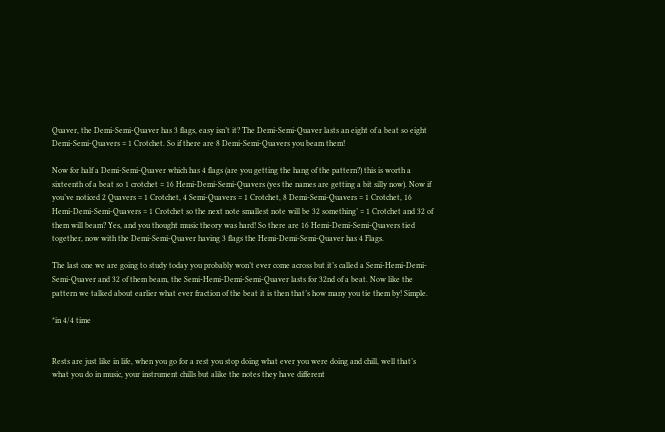Quaver, the Demi-Semi-Quaver has 3 flags, easy isn’t it? The Demi-Semi-Quaver lasts an eight of a beat so eight Demi-Semi-Quavers = 1 Crotchet. So if there are 8 Demi-Semi-Quavers you beam them!

Now for half a Demi-Semi-Quaver which has 4 flags (are you getting the hang of the pattern?) this is worth a sixteenth of a beat so 1 crotchet = 16 Hemi-Demi-Semi-Quavers (yes the names are getting a bit silly now). Now if you’ve noticed 2 Quavers = 1 Crotchet, 4 Semi-Quavers = 1 Crotchet, 8 Demi-Semi-Quavers = 1 Crotchet, 16 Hemi-Demi-Semi-Quavers = 1 Crotchet so the next note smallest note will be 32 something’ = 1 Crotchet and 32 of them will beam? Yes, and you thought music theory was hard! So there are 16 Hemi-Demi-Semi-Quavers tied together, now with the Demi-Semi-Quaver having 3 flags the Hemi-Demi-Semi-Quaver has 4 Flags.

The last one we are going to study today you probably won’t ever come across but it’s called a Semi-Hemi-Demi-Semi-Quaver and 32 of them beam, the Semi-Hemi-Demi-Semi-Quaver lasts for 32nd of a beat. Now like the pattern we talked about earlier what ever fraction of the beat it is then that’s how many you tie them by! Simple.

*in 4/4 time


Rests are just like in life, when you go for a rest you stop doing what ever you were doing and chill, well that’s what you do in music, your instrument chills but alike the notes they have different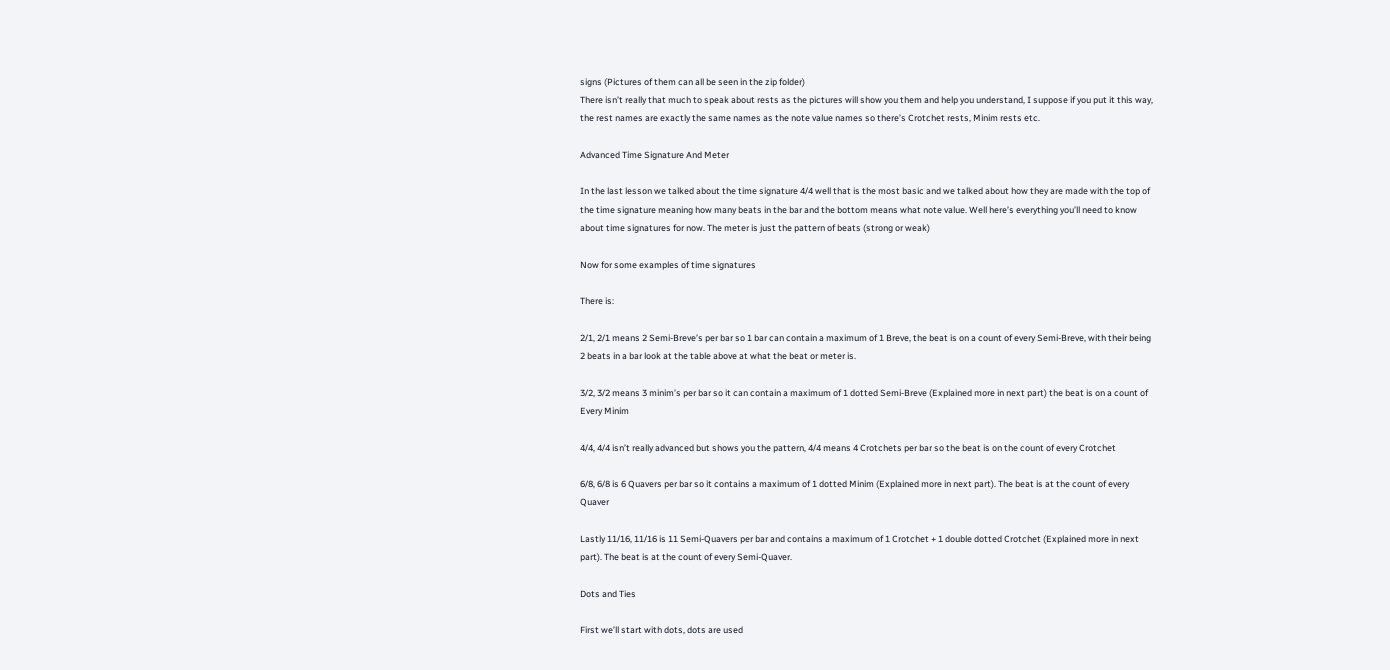signs (Pictures of them can all be seen in the zip folder)
There isn’t really that much to speak about rests as the pictures will show you them and help you understand, I suppose if you put it this way, the rest names are exactly the same names as the note value names so there’s Crotchet rests, Minim rests etc.

Advanced Time Signature And Meter

In the last lesson we talked about the time signature 4/4 well that is the most basic and we talked about how they are made with the top of the time signature meaning how many beats in the bar and the bottom means what note value. Well here’s everything you’ll need to know about time signatures for now. The meter is just the pattern of beats (strong or weak)

Now for some examples of time signatures

There is:

2/1, 2/1 means 2 Semi-Breve’s per bar so 1 bar can contain a maximum of 1 Breve, the beat is on a count of every Semi-Breve, with their being 2 beats in a bar look at the table above at what the beat or meter is.

3/2, 3/2 means 3 minim’s per bar so it can contain a maximum of 1 dotted Semi-Breve (Explained more in next part) the beat is on a count of Every Minim

4/4, 4/4 isn’t really advanced but shows you the pattern, 4/4 means 4 Crotchets per bar so the beat is on the count of every Crotchet

6/8, 6/8 is 6 Quavers per bar so it contains a maximum of 1 dotted Minim (Explained more in next part). The beat is at the count of every Quaver

Lastly 11/16, 11/16 is 11 Semi-Quavers per bar and contains a maximum of 1 Crotchet + 1 double dotted Crotchet (Explained more in next part). The beat is at the count of every Semi-Quaver.

Dots and Ties

First we’ll start with dots, dots are used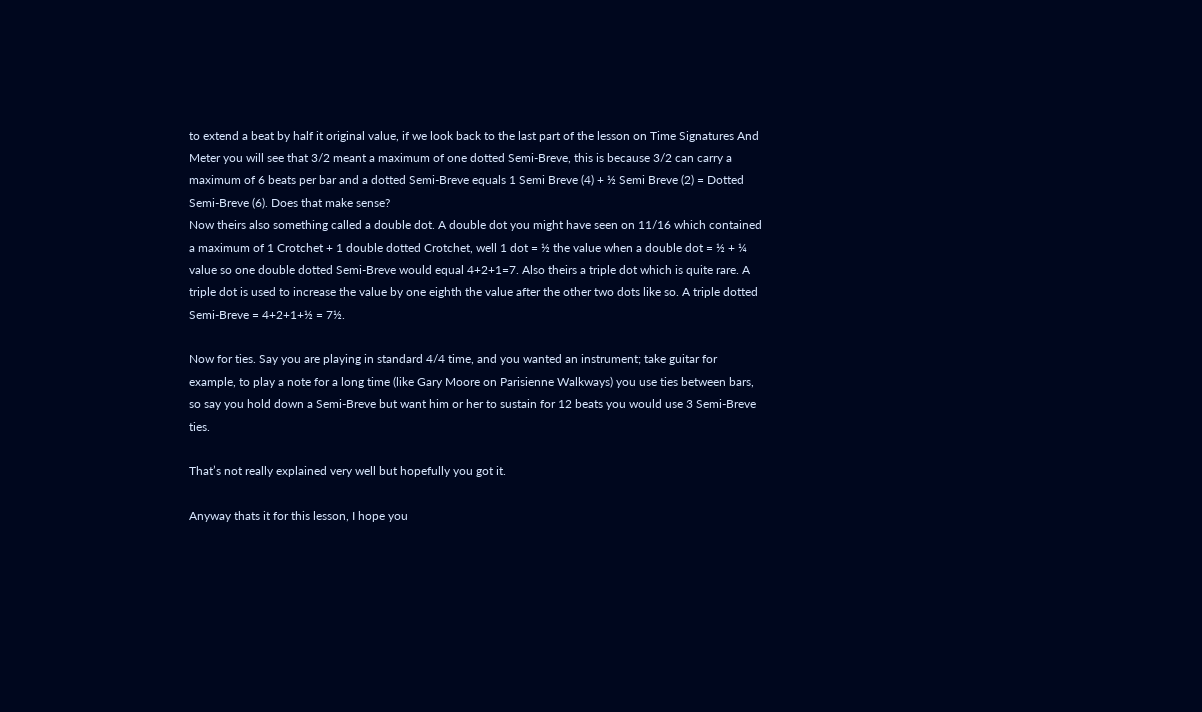to extend a beat by half it original value, if we look back to the last part of the lesson on Time Signatures And Meter you will see that 3/2 meant a maximum of one dotted Semi-Breve, this is because 3/2 can carry a maximum of 6 beats per bar and a dotted Semi-Breve equals 1 Semi Breve (4) + ½ Semi Breve (2) = Dotted Semi-Breve (6). Does that make sense?
Now theirs also something called a double dot. A double dot you might have seen on 11/16 which contained a maximum of 1 Crotchet + 1 double dotted Crotchet, well 1 dot = ½ the value when a double dot = ½ + ¼ value so one double dotted Semi-Breve would equal 4+2+1=7. Also theirs a triple dot which is quite rare. A triple dot is used to increase the value by one eighth the value after the other two dots like so. A triple dotted Semi-Breve = 4+2+1+½ = 7½.

Now for ties. Say you are playing in standard 4/4 time, and you wanted an instrument; take guitar for example, to play a note for a long time (like Gary Moore on Parisienne Walkways) you use ties between bars, so say you hold down a Semi-Breve but want him or her to sustain for 12 beats you would use 3 Semi-Breve ties.

That’s not really explained very well but hopefully you got it.

Anyway thats it for this lesson, I hope you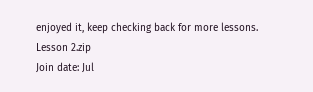enjoyed it, keep checking back for more lessons.
Lesson 2.zip
Join date: Jul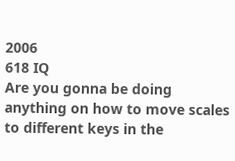2006
618 IQ
Are you gonna be doing anything on how to move scales to different keys in the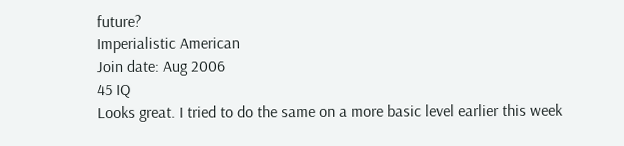future?
Imperialistic American
Join date: Aug 2006
45 IQ
Looks great. I tried to do the same on a more basic level earlier this week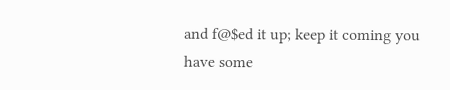and f@$ed it up; keep it coming you have some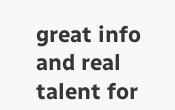great info and real talent for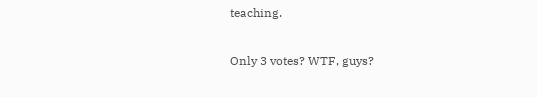teaching.

Only 3 votes? WTF, guys?